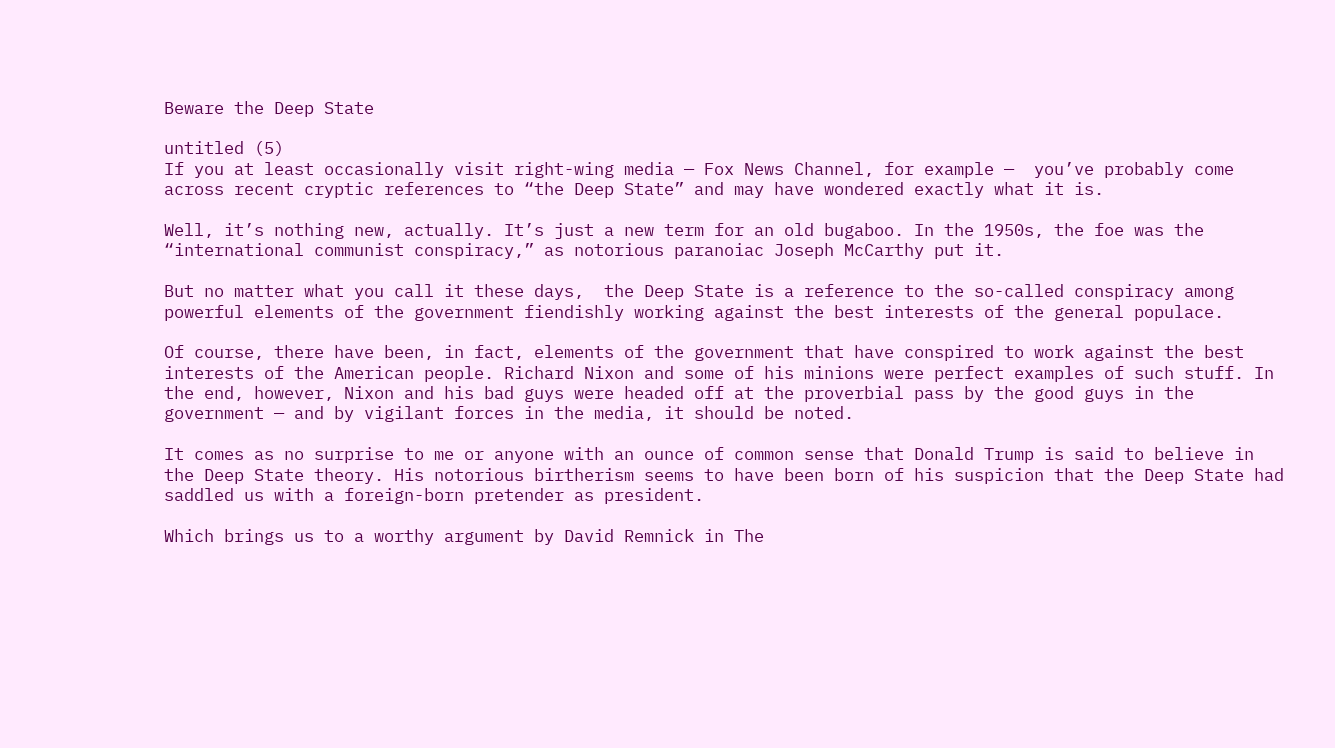Beware the Deep State

untitled (5)
If you at least occasionally visit right-wing media — Fox News Channel, for example —  you’ve probably come across recent cryptic references to “the Deep State” and may have wondered exactly what it is.

Well, it’s nothing new, actually. It’s just a new term for an old bugaboo. In the 1950s, the foe was the “international communist conspiracy,” as notorious paranoiac Joseph McCarthy put it.

But no matter what you call it these days,  the Deep State is a reference to the so-called conspiracy among powerful elements of the government fiendishly working against the best interests of the general populace.

Of course, there have been, in fact, elements of the government that have conspired to work against the best interests of the American people. Richard Nixon and some of his minions were perfect examples of such stuff. In the end, however, Nixon and his bad guys were headed off at the proverbial pass by the good guys in the government — and by vigilant forces in the media, it should be noted.

It comes as no surprise to me or anyone with an ounce of common sense that Donald Trump is said to believe in the Deep State theory. His notorious birtherism seems to have been born of his suspicion that the Deep State had saddled us with a foreign-born pretender as president.

Which brings us to a worthy argument by David Remnick in The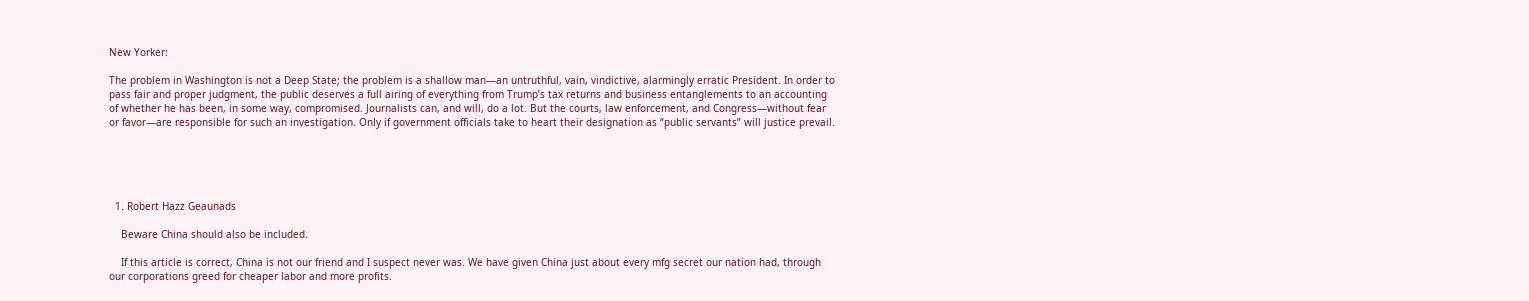New Yorker:

The problem in Washington is not a Deep State; the problem is a shallow man—an untruthful, vain, vindictive, alarmingly erratic President. In order to pass fair and proper judgment, the public deserves a full airing of everything from Trump’s tax returns and business entanglements to an accounting of whether he has been, in some way, compromised. Journalists can, and will, do a lot. But the courts, law enforcement, and Congress—without fear or favor—are responsible for such an investigation. Only if government officials take to heart their designation as “public servants” will justice prevail.





  1. Robert Hazz Geaunads

    Beware China should also be included.

    If this article is correct, China is not our friend and I suspect never was. We have given China just about every mfg secret our nation had, through our corporations greed for cheaper labor and more profits.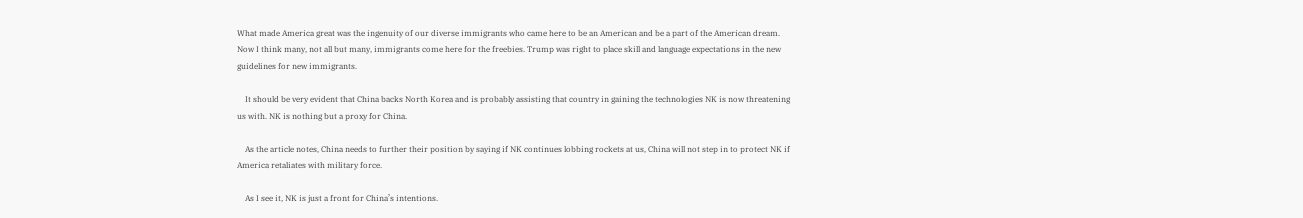What made America great was the ingenuity of our diverse immigrants who came here to be an American and be a part of the American dream. Now I think many, not all but many, immigrants come here for the freebies. Trump was right to place skill and language expectations in the new guidelines for new immigrants.

    It should be very evident that China backs North Korea and is probably assisting that country in gaining the technologies NK is now threatening us with. NK is nothing but a proxy for China.

    As the article notes, China needs to further their position by saying if NK continues lobbing rockets at us, China will not step in to protect NK if America retaliates with military force.

    As I see it, NK is just a front for China’s intentions.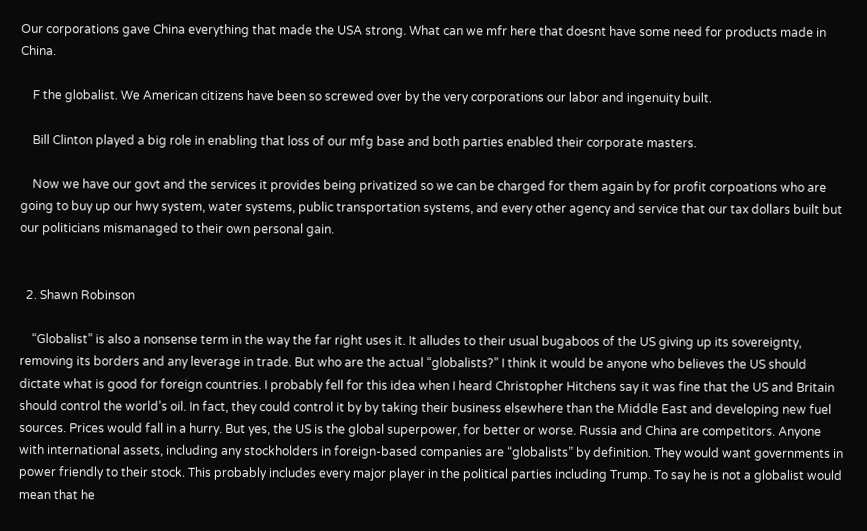Our corporations gave China everything that made the USA strong. What can we mfr here that doesnt have some need for products made in China.

    F the globalist. We American citizens have been so screwed over by the very corporations our labor and ingenuity built.

    Bill Clinton played a big role in enabling that loss of our mfg base and both parties enabled their corporate masters.

    Now we have our govt and the services it provides being privatized so we can be charged for them again by for profit corpoations who are going to buy up our hwy system, water systems, public transportation systems, and every other agency and service that our tax dollars built but our politicians mismanaged to their own personal gain.


  2. Shawn Robinson

    “Globalist” is also a nonsense term in the way the far right uses it. It alludes to their usual bugaboos of the US giving up its sovereignty, removing its borders and any leverage in trade. But who are the actual “globalists?” I think it would be anyone who believes the US should dictate what is good for foreign countries. I probably fell for this idea when I heard Christopher Hitchens say it was fine that the US and Britain should control the world’s oil. In fact, they could control it by by taking their business elsewhere than the Middle East and developing new fuel sources. Prices would fall in a hurry. But yes, the US is the global superpower, for better or worse. Russia and China are competitors. Anyone with international assets, including any stockholders in foreign-based companies are “globalists” by definition. They would want governments in power friendly to their stock. This probably includes every major player in the political parties including Trump. To say he is not a globalist would mean that he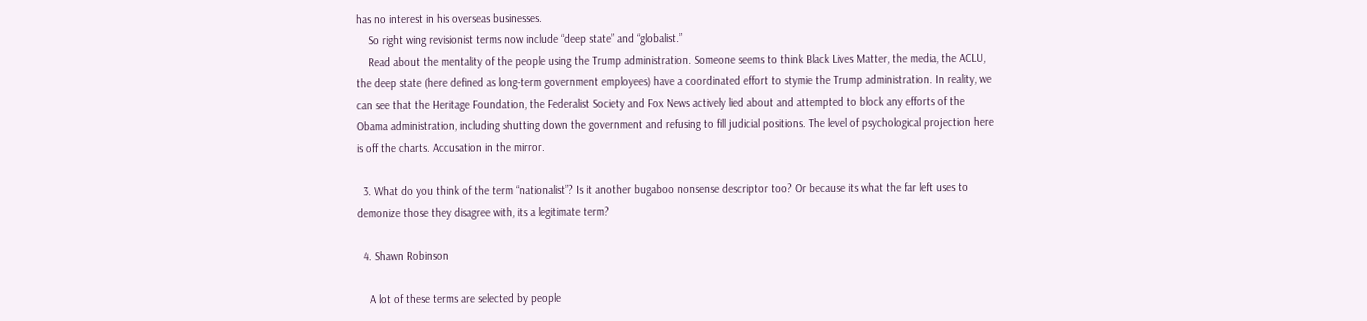has no interest in his overseas businesses.
    So right wing revisionist terms now include “deep state” and “globalist.”
    Read about the mentality of the people using the Trump administration. Someone seems to think Black Lives Matter, the media, the ACLU, the deep state (here defined as long-term government employees) have a coordinated effort to stymie the Trump administration. In reality, we can see that the Heritage Foundation, the Federalist Society and Fox News actively lied about and attempted to block any efforts of the Obama administration, including shutting down the government and refusing to fill judicial positions. The level of psychological projection here is off the charts. Accusation in the mirror.

  3. What do you think of the term “nationalist”? Is it another bugaboo nonsense descriptor too? Or because its what the far left uses to demonize those they disagree with, its a legitimate term?

  4. Shawn Robinson

    A lot of these terms are selected by people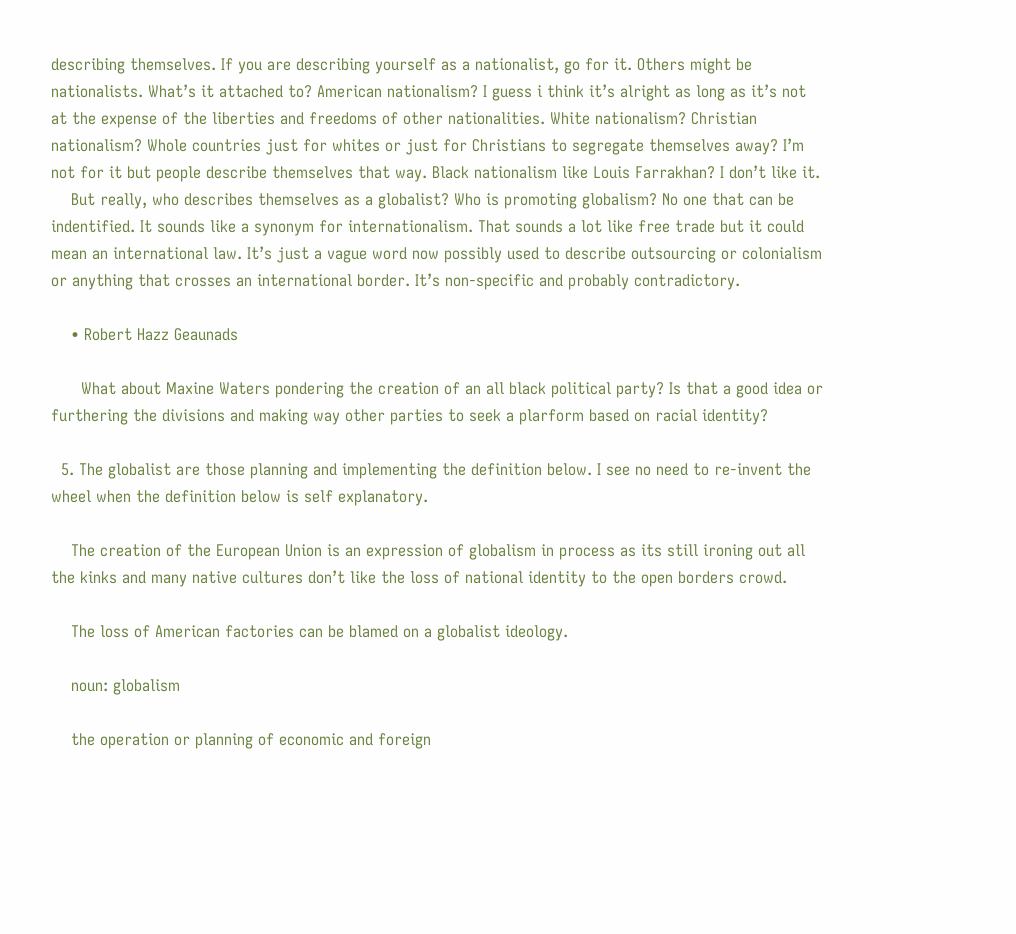describing themselves. If you are describing yourself as a nationalist, go for it. Others might be nationalists. What’s it attached to? American nationalism? I guess i think it’s alright as long as it’s not at the expense of the liberties and freedoms of other nationalities. White nationalism? Christian nationalism? Whole countries just for whites or just for Christians to segregate themselves away? I’m not for it but people describe themselves that way. Black nationalism like Louis Farrakhan? I don’t like it.
    But really, who describes themselves as a globalist? Who is promoting globalism? No one that can be indentified. It sounds like a synonym for internationalism. That sounds a lot like free trade but it could mean an international law. It’s just a vague word now possibly used to describe outsourcing or colonialism or anything that crosses an international border. It’s non-specific and probably contradictory.

    • Robert Hazz Geaunads

      What about Maxine Waters pondering the creation of an all black political party? Is that a good idea or furthering the divisions and making way other parties to seek a plarform based on racial identity?

  5. The globalist are those planning and implementing the definition below. I see no need to re-invent the wheel when the definition below is self explanatory.

    The creation of the European Union is an expression of globalism in process as its still ironing out all the kinks and many native cultures don’t like the loss of national identity to the open borders crowd.

    The loss of American factories can be blamed on a globalist ideology.

    noun: globalism

    the operation or planning of economic and foreign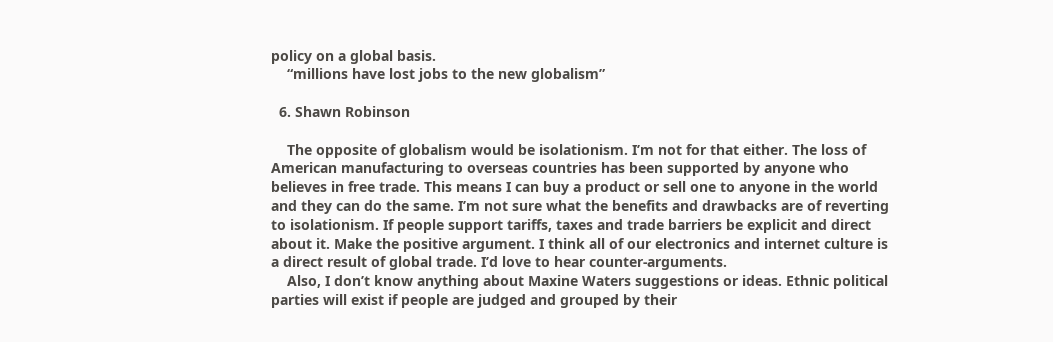policy on a global basis.
    “millions have lost jobs to the new globalism”

  6. Shawn Robinson

    The opposite of globalism would be isolationism. I’m not for that either. The loss of American manufacturing to overseas countries has been supported by anyone who believes in free trade. This means I can buy a product or sell one to anyone in the world and they can do the same. I’m not sure what the benefits and drawbacks are of reverting to isolationism. If people support tariffs, taxes and trade barriers be explicit and direct about it. Make the positive argument. I think all of our electronics and internet culture is a direct result of global trade. I’d love to hear counter-arguments.
    Also, I don’t know anything about Maxine Waters suggestions or ideas. Ethnic political parties will exist if people are judged and grouped by their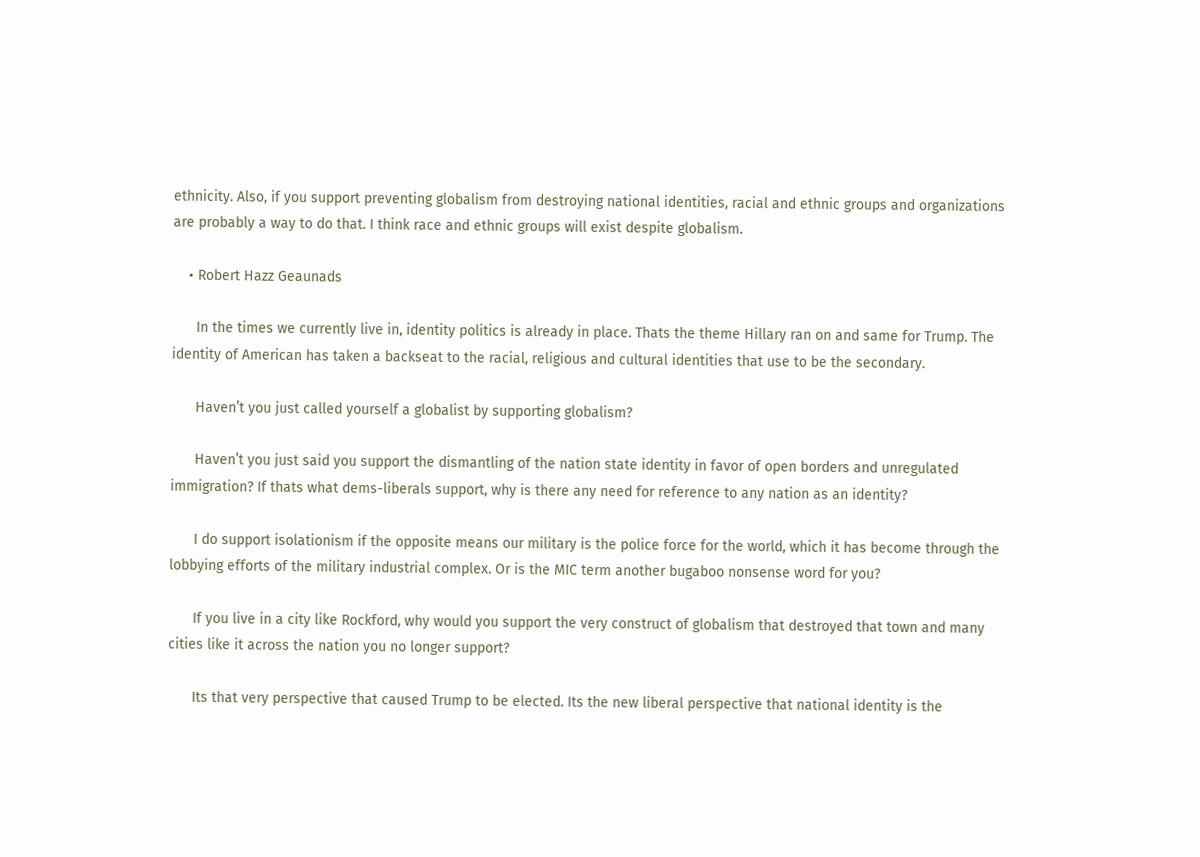ethnicity. Also, if you support preventing globalism from destroying national identities, racial and ethnic groups and organizations are probably a way to do that. I think race and ethnic groups will exist despite globalism.

    • Robert Hazz Geaunads

      In the times we currently live in, identity politics is already in place. Thats the theme Hillary ran on and same for Trump. The identity of American has taken a backseat to the racial, religious and cultural identities that use to be the secondary.

      Haven’t you just called yourself a globalist by supporting globalism?

      Haven’t you just said you support the dismantling of the nation state identity in favor of open borders and unregulated immigration? If thats what dems-liberals support, why is there any need for reference to any nation as an identity?

      I do support isolationism if the opposite means our military is the police force for the world, which it has become through the lobbying efforts of the military industrial complex. Or is the MIC term another bugaboo nonsense word for you?

      If you live in a city like Rockford, why would you support the very construct of globalism that destroyed that town and many cities like it across the nation you no longer support?

      Its that very perspective that caused Trump to be elected. Its the new liberal perspective that national identity is the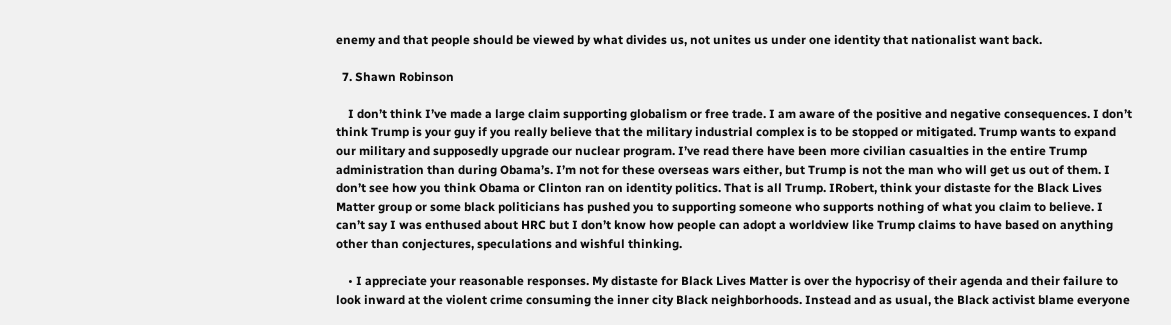enemy and that people should be viewed by what divides us, not unites us under one identity that nationalist want back.

  7. Shawn Robinson

    I don’t think I’ve made a large claim supporting globalism or free trade. I am aware of the positive and negative consequences. I don’t think Trump is your guy if you really believe that the military industrial complex is to be stopped or mitigated. Trump wants to expand our military and supposedly upgrade our nuclear program. I’ve read there have been more civilian casualties in the entire Trump administration than during Obama’s. I’m not for these overseas wars either, but Trump is not the man who will get us out of them. I don’t see how you think Obama or Clinton ran on identity politics. That is all Trump. IRobert, think your distaste for the Black Lives Matter group or some black politicians has pushed you to supporting someone who supports nothing of what you claim to believe. I can’t say I was enthused about HRC but I don’t know how people can adopt a worldview like Trump claims to have based on anything other than conjectures, speculations and wishful thinking.

    • I appreciate your reasonable responses. My distaste for Black Lives Matter is over the hypocrisy of their agenda and their failure to look inward at the violent crime consuming the inner city Black neighborhoods. Instead and as usual, the Black activist blame everyone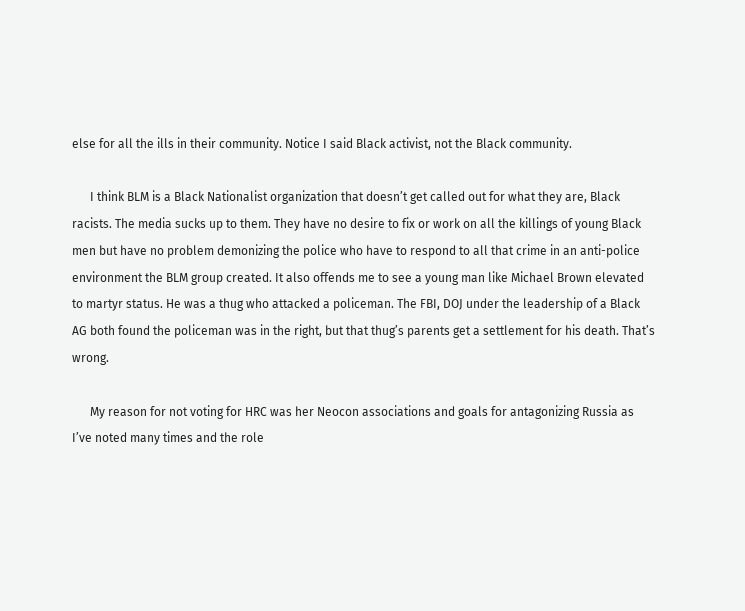else for all the ills in their community. Notice I said Black activist, not the Black community.

      I think BLM is a Black Nationalist organization that doesn’t get called out for what they are, Black racists. The media sucks up to them. They have no desire to fix or work on all the killings of young Black men but have no problem demonizing the police who have to respond to all that crime in an anti-police environment the BLM group created. It also offends me to see a young man like Michael Brown elevated to martyr status. He was a thug who attacked a policeman. The FBI, DOJ under the leadership of a Black AG both found the policeman was in the right, but that thug’s parents get a settlement for his death. That’s wrong.

      My reason for not voting for HRC was her Neocon associations and goals for antagonizing Russia as I’ve noted many times and the role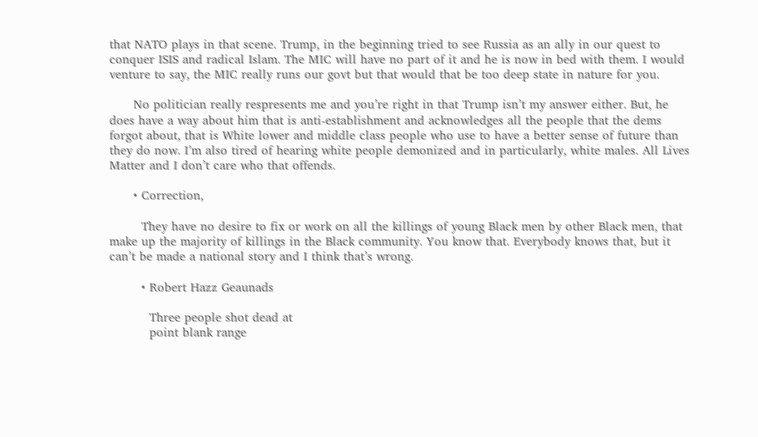that NATO plays in that scene. Trump, in the beginning tried to see Russia as an ally in our quest to conquer ISIS and radical Islam. The MIC will have no part of it and he is now in bed with them. I would venture to say, the MIC really runs our govt but that would that be too deep state in nature for you.

      No politician really respresents me and you’re right in that Trump isn’t my answer either. But, he does have a way about him that is anti-establishment and acknowledges all the people that the dems forgot about, that is White lower and middle class people who use to have a better sense of future than they do now. I’m also tired of hearing white people demonized and in particularly, white males. All Lives Matter and I don’t care who that offends.

      • Correction,

        They have no desire to fix or work on all the killings of young Black men by other Black men, that make up the majority of killings in the Black community. You know that. Everybody knows that, but it can’t be made a national story and I think that’s wrong.

        • Robert Hazz Geaunads

          Three people shot dead at
          point blank range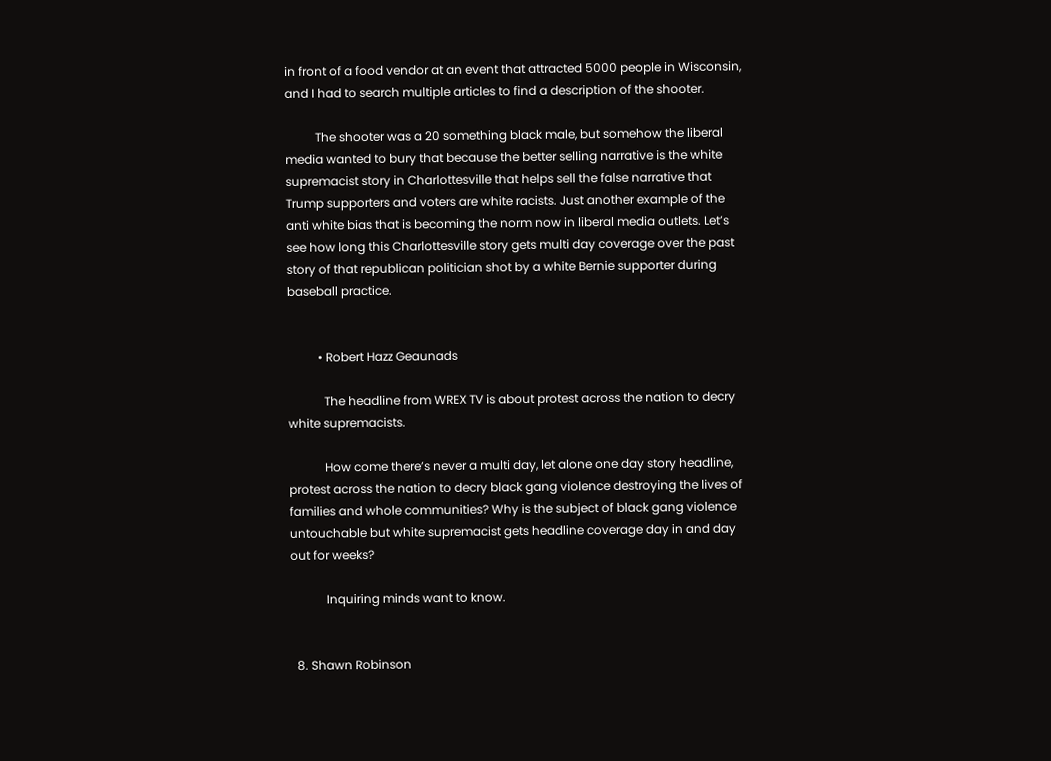in front of a food vendor at an event that attracted 5000 people in Wisconsin, and I had to search multiple articles to find a description of the shooter.

          The shooter was a 20 something black male, but somehow the liberal media wanted to bury that because the better selling narrative is the white supremacist story in Charlottesville that helps sell the false narrative that Trump supporters and voters are white racists. Just another example of the anti white bias that is becoming the norm now in liberal media outlets. Let’s see how long this Charlottesville story gets multi day coverage over the past story of that republican politician shot by a white Bernie supporter during baseball practice.


          • Robert Hazz Geaunads

            The headline from WREX TV is about protest across the nation to decry white supremacists.

            How come there’s never a multi day, let alone one day story headline, protest across the nation to decry black gang violence destroying the lives of families and whole communities? Why is the subject of black gang violence untouchable but white supremacist gets headline coverage day in and day out for weeks?

            Inquiring minds want to know.


  8. Shawn Robinson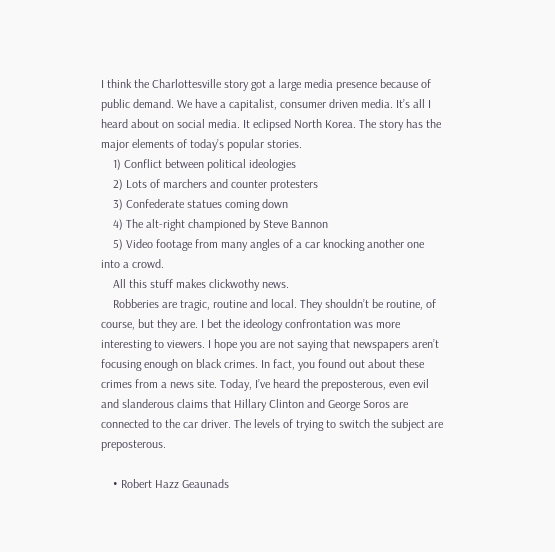I think the Charlottesville story got a large media presence because of public demand. We have a capitalist, consumer driven media. It’s all I heard about on social media. It eclipsed North Korea. The story has the major elements of today’s popular stories.
    1) Conflict between political ideologies
    2) Lots of marchers and counter protesters
    3) Confederate statues coming down
    4) The alt-right championed by Steve Bannon
    5) Video footage from many angles of a car knocking another one into a crowd.
    All this stuff makes clickwothy news.
    Robberies are tragic, routine and local. They shouldn’t be routine, of course, but they are. I bet the ideology confrontation was more interesting to viewers. I hope you are not saying that newspapers aren’t focusing enough on black crimes. In fact, you found out about these crimes from a news site. Today, I’ve heard the preposterous, even evil and slanderous claims that Hillary Clinton and George Soros are connected to the car driver. The levels of trying to switch the subject are preposterous.

    • Robert Hazz Geaunads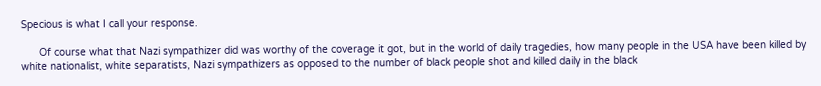Specious is what I call your response.

      Of course what that Nazi sympathizer did was worthy of the coverage it got, but in the world of daily tragedies, how many people in the USA have been killed by white nationalist, white separatists, Nazi sympathizers as opposed to the number of black people shot and killed daily in the black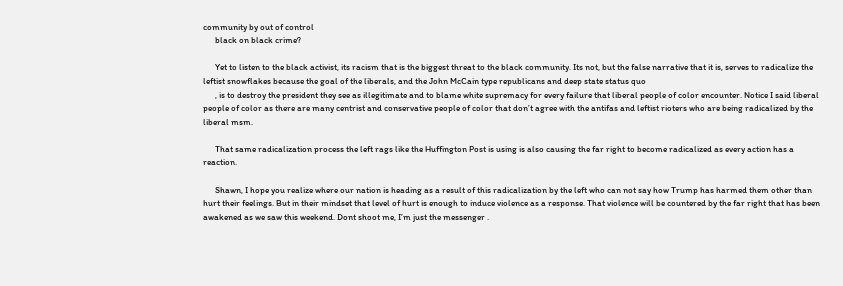community by out of control
      black on black crime?

      Yet to listen to the black activist, its racism that is the biggest threat to the black community. Its not, but the false narrative that it is, serves to radicalize the leftist snowflakes because the goal of the liberals, and the John McCain type republicans and deep state status quo
      , is to destroy the president they see as illegitimate and to blame white supremacy for every failure that liberal people of color encounter. Notice I said liberal people of color as there are many centrist and conservative people of color that don’t agree with the antifas and leftist rioters who are being radicalized by the liberal msm.

      That same radicalization process the left rags like the Huffington Post is using is also causing the far right to become radicalized as every action has a reaction.

      Shawn, I hope you realize where our nation is heading as a result of this radicalization by the left who can not say how Trump has harmed them other than hurt their feelings. But in their mindset that level of hurt is enough to induce violence as a response. That violence will be countered by the far right that has been awakened as we saw this weekend. Dont shoot me, I’m just the messenger .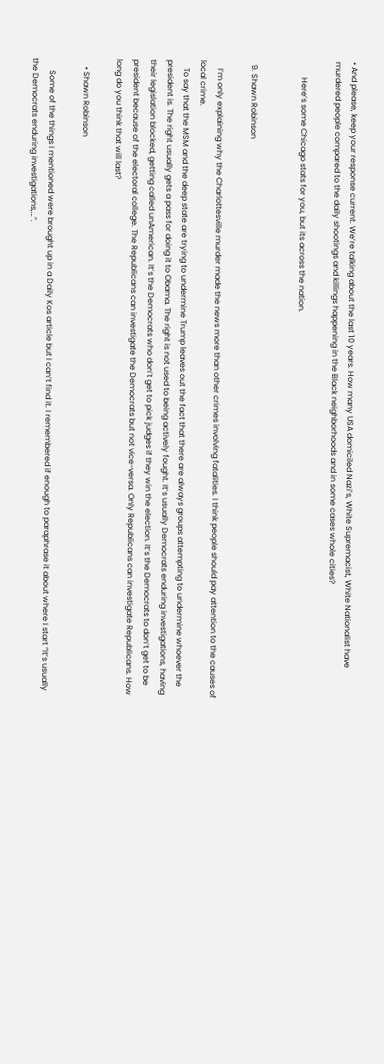• And please, keep your response current. We’re talking about the last 10 years. How many USA domiciled Nazi’s, White Supremacist, White Nationalist have murdered people compared to the daily shootings and killings happening in the Black neighborhoods and in some cases whole cities?

        Here’s some Chicago stats for you, but its across the nation.


  9. Shawn Robinson

    I’m only explaining why the Charlottesville murder made the news more than other crimes involving fatalities. I think people should pay attention to the causes of local crime.
    To say that the MSM and the deep state are trying to undermine Trump leaves out the fact that there are always groups attempting to undermine whoever the president is. The right usually gets a pass for doing it to Obama. The right is not used to being actively fought. It’s usually Democrats enduring investigations, having their legislation blocked, getting called unAmerican. It’s the Democrats who don’t get to pick judges if they win the election. It’s the Democrats to don’t get to be president because of the electoral college. The Republicans can investigate the Democrats but not vice-versa. Only Republicans can investigate Republicans. How long do you think that will last?

    • Shawn Robinson

      Some of the things I mentioned were brought up in a Daily Kos article but I can’t find it. I remembered if enough to paraphrase it about where I start “It’s usually the Democrats enduring investigations,…”.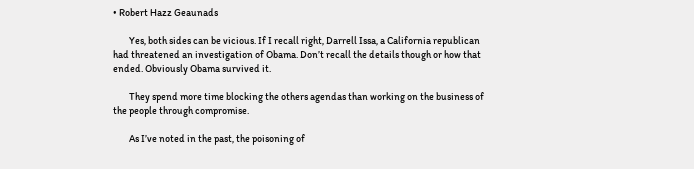• Robert Hazz Geaunads

        Yes, both sides can be vicious. If I recall right, Darrell Issa, a California republican had threatened an investigation of Obama. Don’t recall the details though or how that ended. Obviously Obama survived it.

        They spend more time blocking the others agendas than working on the business of the people through compromise.

        As I’ve noted in the past, the poisoning of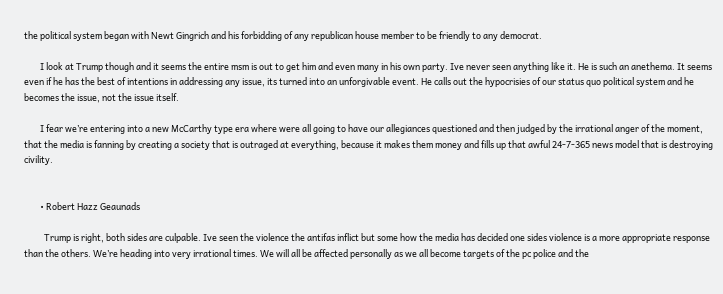the political system began with Newt Gingrich and his forbidding of any republican house member to be friendly to any democrat.

        I look at Trump though and it seems the entire msm is out to get him and even many in his own party. Ive never seen anything like it. He is such an anethema. It seems even if he has the best of intentions in addressing any issue, its turned into an unforgivable event. He calls out the hypocrisies of our status quo political system and he becomes the issue, not the issue itself.

        I fear we’re entering into a new McCarthy type era where were all going to have our allegiances questioned and then judged by the irrational anger of the moment, that the media is fanning by creating a society that is outraged at everything, because it makes them money and fills up that awful 24-7-365 news model that is destroying civility.


        • Robert Hazz Geaunads

          Trump is right, both sides are culpable. Ive seen the violence the antifas inflict but some how the media has decided one sides violence is a more appropriate response than the others. We’re heading into very irrational times. We will all be affected personally as we all become targets of the pc police and the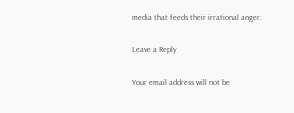media that feeds their irrational anger.

Leave a Reply

Your email address will not be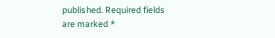published. Required fields are marked *